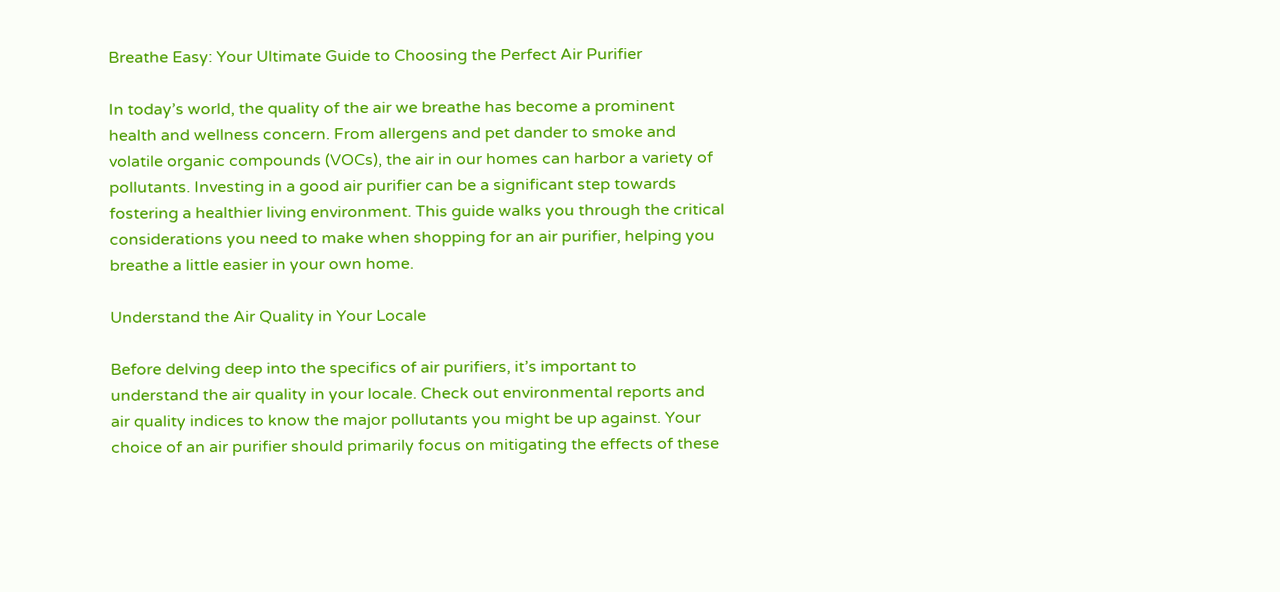Breathe Easy: Your Ultimate Guide to Choosing the Perfect Air Purifier

In today’s world, the quality of the air we breathe has become a prominent health and wellness concern. From allergens and pet dander to smoke and volatile organic compounds (VOCs), the air in our homes can harbor a variety of pollutants. Investing in a good air purifier can be a significant step towards fostering a healthier living environment. This guide walks you through the critical considerations you need to make when shopping for an air purifier, helping you breathe a little easier in your own home.

Understand the Air Quality in Your Locale

Before delving deep into the specifics of air purifiers, it’s important to understand the air quality in your locale. Check out environmental reports and air quality indices to know the major pollutants you might be up against. Your choice of an air purifier should primarily focus on mitigating the effects of these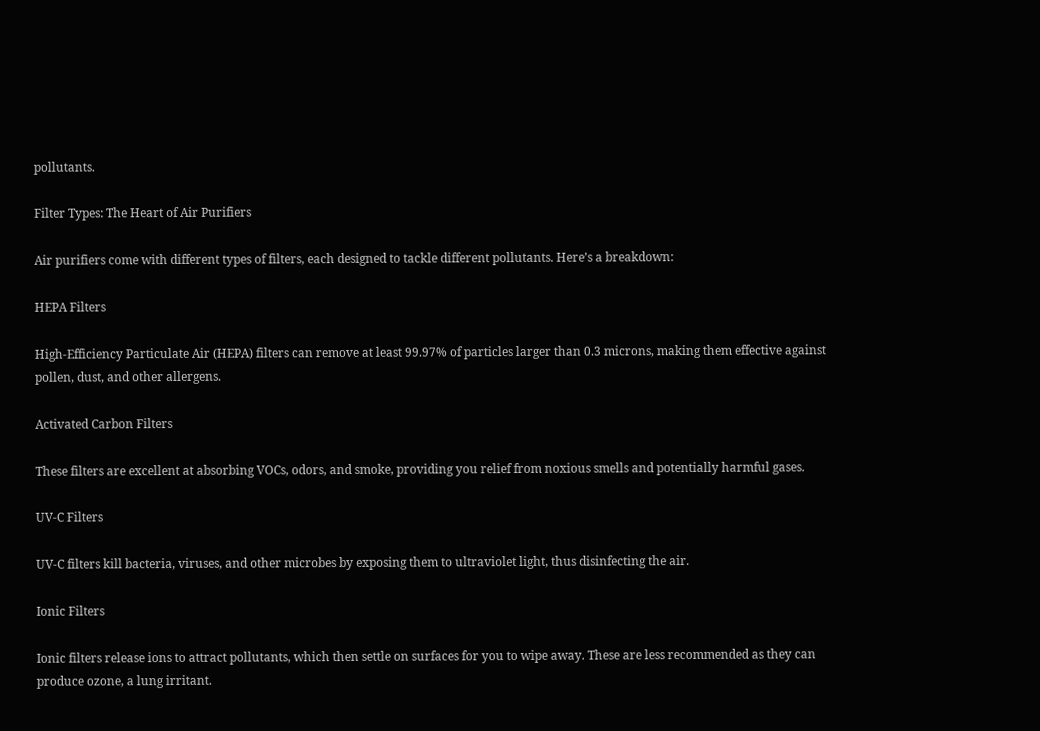pollutants.

Filter Types: The Heart of Air Purifiers

Air purifiers come with different types of filters, each designed to tackle different pollutants. Here’s a breakdown:

HEPA Filters

High-Efficiency Particulate Air (HEPA) filters can remove at least 99.97% of particles larger than 0.3 microns, making them effective against pollen, dust, and other allergens.

Activated Carbon Filters

These filters are excellent at absorbing VOCs, odors, and smoke, providing you relief from noxious smells and potentially harmful gases.

UV-C Filters

UV-C filters kill bacteria, viruses, and other microbes by exposing them to ultraviolet light, thus disinfecting the air.

Ionic Filters

Ionic filters release ions to attract pollutants, which then settle on surfaces for you to wipe away. These are less recommended as they can produce ozone, a lung irritant.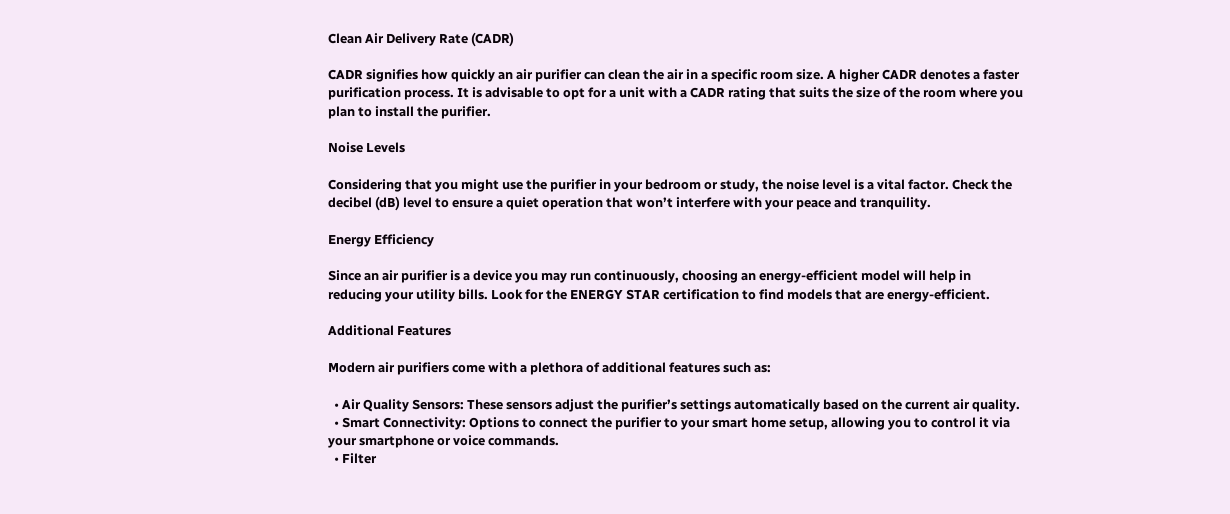Clean Air Delivery Rate (CADR)

CADR signifies how quickly an air purifier can clean the air in a specific room size. A higher CADR denotes a faster purification process. It is advisable to opt for a unit with a CADR rating that suits the size of the room where you plan to install the purifier.

Noise Levels

Considering that you might use the purifier in your bedroom or study, the noise level is a vital factor. Check the decibel (dB) level to ensure a quiet operation that won’t interfere with your peace and tranquility.

Energy Efficiency

Since an air purifier is a device you may run continuously, choosing an energy-efficient model will help in reducing your utility bills. Look for the ENERGY STAR certification to find models that are energy-efficient.

Additional Features

Modern air purifiers come with a plethora of additional features such as:

  • Air Quality Sensors: These sensors adjust the purifier’s settings automatically based on the current air quality.
  • Smart Connectivity: Options to connect the purifier to your smart home setup, allowing you to control it via your smartphone or voice commands.
  • Filter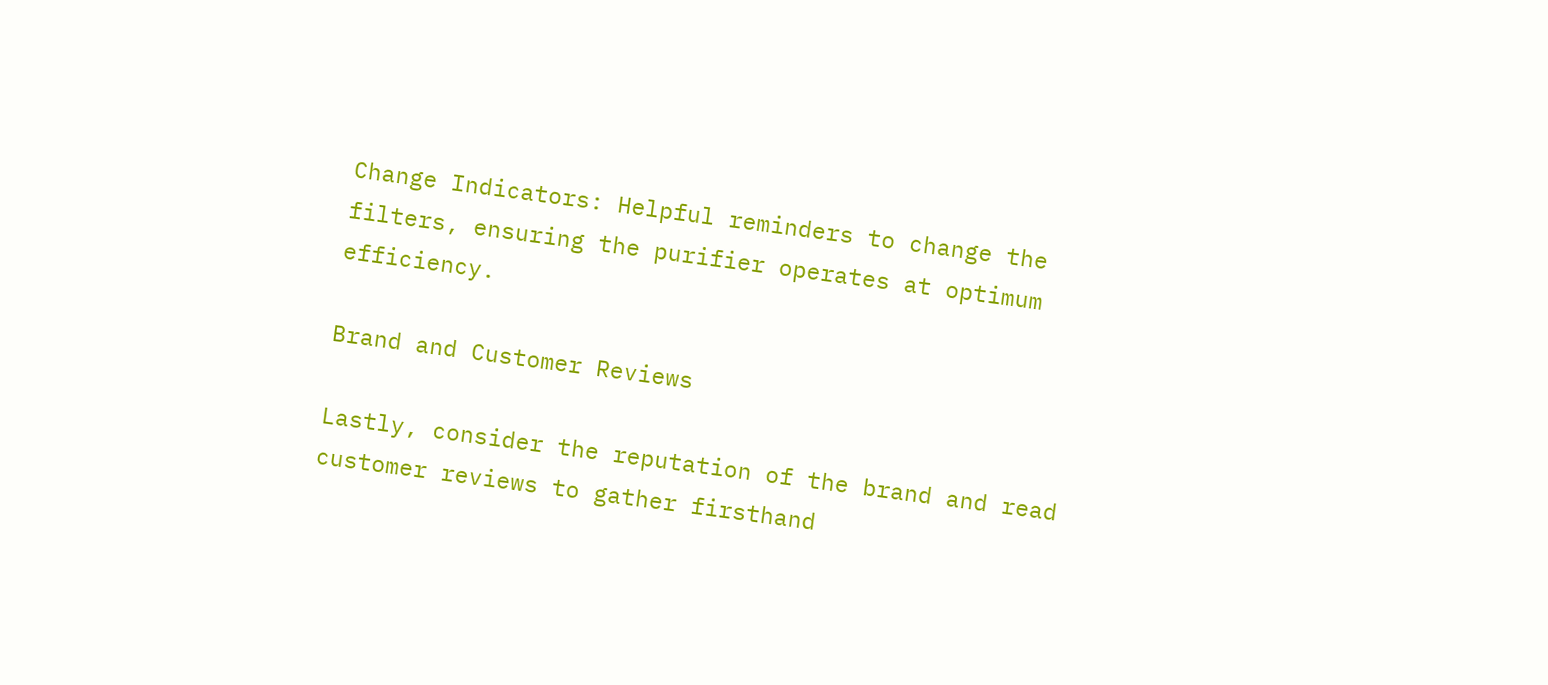Change Indicators: Helpful reminders to change the filters, ensuring the purifier operates at optimum efficiency.

Brand and Customer Reviews

Lastly, consider the reputation of the brand and read customer reviews to gather firsthand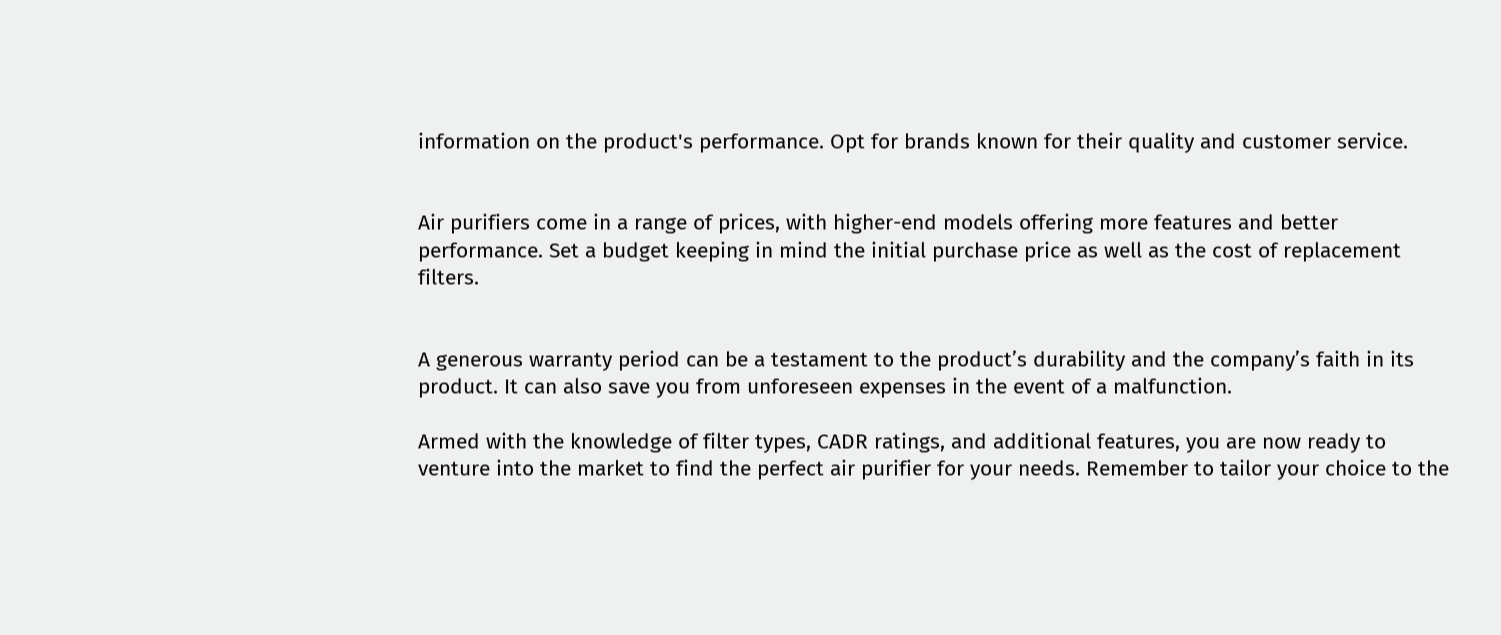information on the product's performance. Opt for brands known for their quality and customer service.


Air purifiers come in a range of prices, with higher-end models offering more features and better performance. Set a budget keeping in mind the initial purchase price as well as the cost of replacement filters.


A generous warranty period can be a testament to the product’s durability and the company’s faith in its product. It can also save you from unforeseen expenses in the event of a malfunction.

Armed with the knowledge of filter types, CADR ratings, and additional features, you are now ready to venture into the market to find the perfect air purifier for your needs. Remember to tailor your choice to the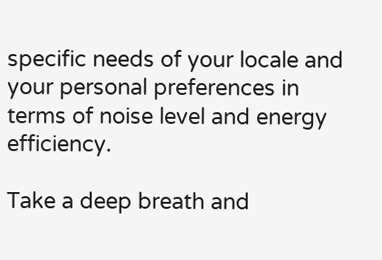specific needs of your locale and your personal preferences in terms of noise level and energy efficiency.

Take a deep breath and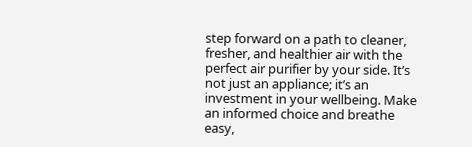step forward on a path to cleaner, fresher, and healthier air with the perfect air purifier by your side. It’s not just an appliance; it’s an investment in your wellbeing. Make an informed choice and breathe easy,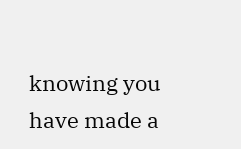knowing you have made a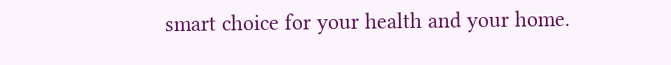smart choice for your health and your home.